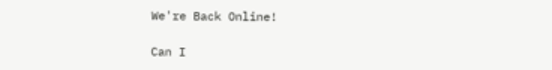We're Back Online!

Can I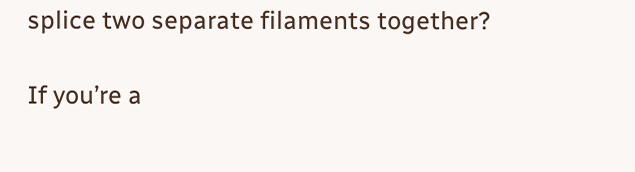splice two separate filaments together?

If you’re a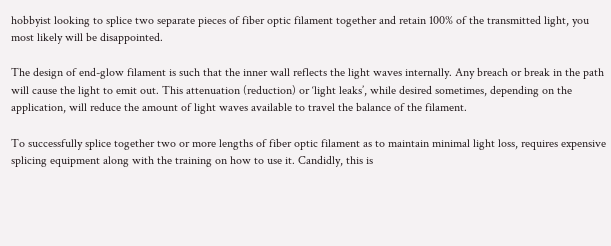hobbyist looking to splice two separate pieces of fiber optic filament together and retain 100% of the transmitted light, you most likely will be disappointed.

The design of end-glow filament is such that the inner wall reflects the light waves internally. Any breach or break in the path will cause the light to emit out. This attenuation (reduction) or ‘light leaks’, while desired sometimes, depending on the application, will reduce the amount of light waves available to travel the balance of the filament.

To successfully splice together two or more lengths of fiber optic filament as to maintain minimal light loss, requires expensive splicing equipment along with the training on how to use it. Candidly, this is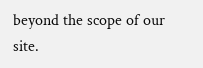beyond the scope of our site.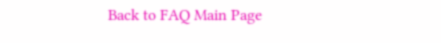Back to FAQ Main Page